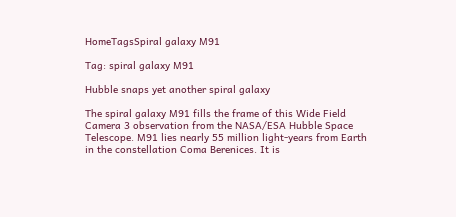HomeTagsSpiral galaxy M91

Tag: spiral galaxy M91

Hubble snaps yet another spiral galaxy

The spiral galaxy M91 fills the frame of this Wide Field Camera 3 observation from the NASA/ESA Hubble Space Telescope. M91 lies nearly 55 million light-years from Earth in the constellation Coma Berenices. It is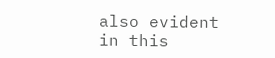also evident in this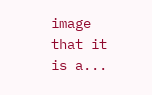image that it is a...